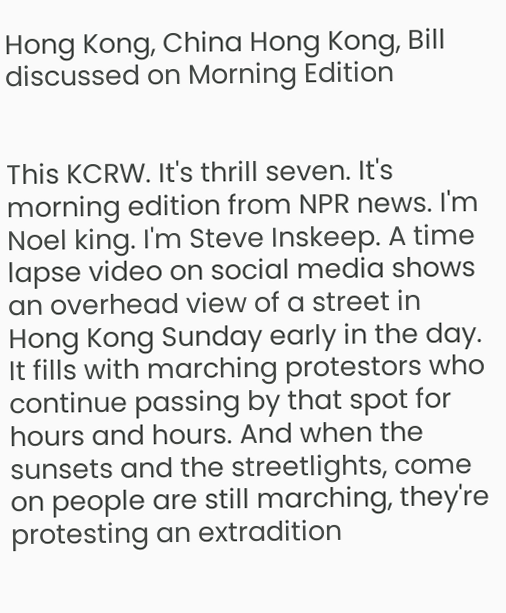Hong Kong, China Hong Kong, Bill discussed on Morning Edition


This KCRW. It's thrill seven. It's morning edition from NPR news. I'm Noel king. I'm Steve Inskeep. A time lapse video on social media shows an overhead view of a street in Hong Kong Sunday early in the day. It fills with marching protestors who continue passing by that spot for hours and hours. And when the sunsets and the streetlights, come on people are still marching, they're protesting an extradition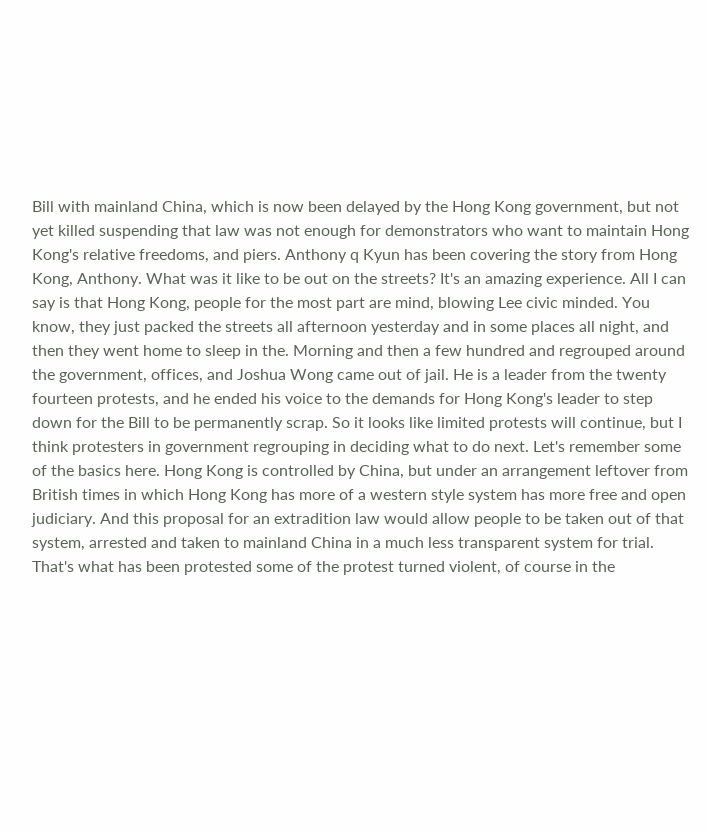Bill with mainland China, which is now been delayed by the Hong Kong government, but not yet killed suspending that law was not enough for demonstrators who want to maintain Hong Kong's relative freedoms, and piers. Anthony q Kyun has been covering the story from Hong Kong, Anthony. What was it like to be out on the streets? It's an amazing experience. All I can say is that Hong Kong, people for the most part are mind, blowing Lee civic minded. You know, they just packed the streets all afternoon yesterday and in some places all night, and then they went home to sleep in the. Morning and then a few hundred and regrouped around the government, offices, and Joshua Wong came out of jail. He is a leader from the twenty fourteen protests, and he ended his voice to the demands for Hong Kong's leader to step down for the Bill to be permanently scrap. So it looks like limited protests will continue, but I think protesters in government regrouping in deciding what to do next. Let's remember some of the basics here. Hong Kong is controlled by China, but under an arrangement leftover from British times in which Hong Kong has more of a western style system has more free and open judiciary. And this proposal for an extradition law would allow people to be taken out of that system, arrested and taken to mainland China in a much less transparent system for trial. That's what has been protested some of the protest turned violent, of course in the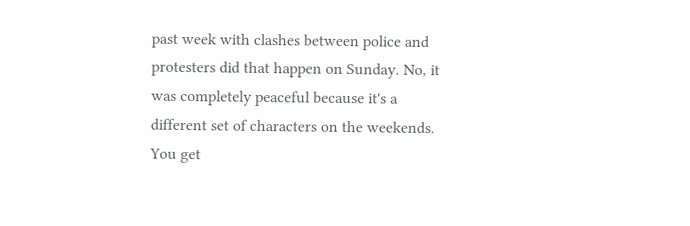past week with clashes between police and protesters did that happen on Sunday. No, it was completely peaceful because it's a different set of characters on the weekends. You get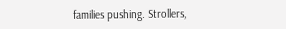families pushing. Strollers,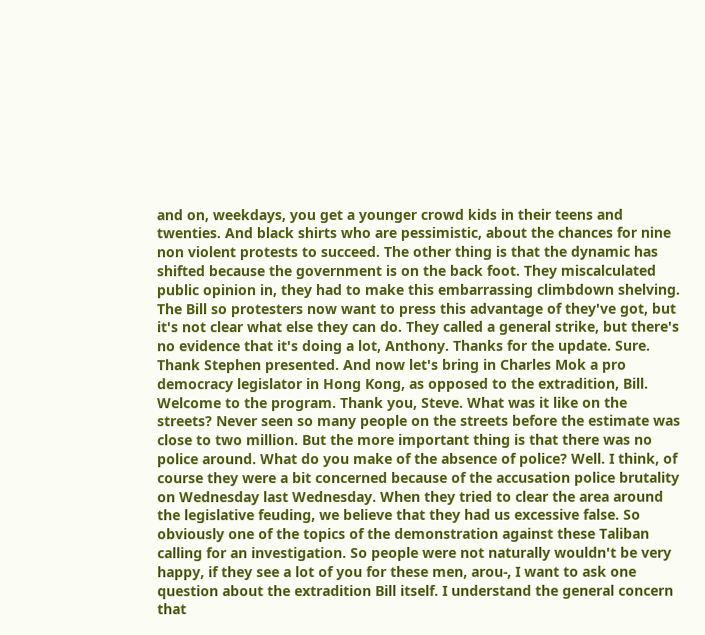and on, weekdays, you get a younger crowd kids in their teens and twenties. And black shirts who are pessimistic, about the chances for nine non violent protests to succeed. The other thing is that the dynamic has shifted because the government is on the back foot. They miscalculated public opinion in, they had to make this embarrassing climbdown shelving. The Bill so protesters now want to press this advantage of they've got, but it's not clear what else they can do. They called a general strike, but there's no evidence that it's doing a lot, Anthony. Thanks for the update. Sure. Thank Stephen presented. And now let's bring in Charles Mok a pro democracy legislator in Hong Kong, as opposed to the extradition, Bill. Welcome to the program. Thank you, Steve. What was it like on the streets? Never seen so many people on the streets before the estimate was close to two million. But the more important thing is that there was no police around. What do you make of the absence of police? Well. I think, of course they were a bit concerned because of the accusation police brutality on Wednesday last Wednesday. When they tried to clear the area around the legislative feuding, we believe that they had us excessive false. So obviously one of the topics of the demonstration against these Taliban calling for an investigation. So people were not naturally wouldn't be very happy, if they see a lot of you for these men, arou-, I want to ask one question about the extradition Bill itself. I understand the general concern that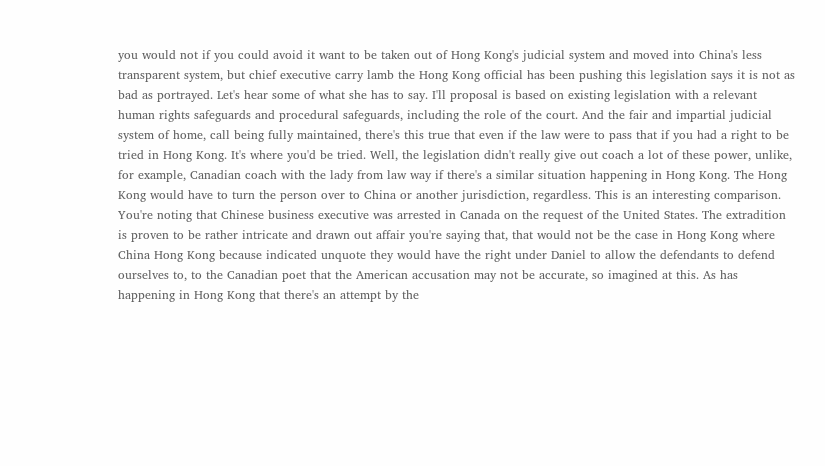you would not if you could avoid it want to be taken out of Hong Kong's judicial system and moved into China's less transparent system, but chief executive carry lamb the Hong Kong official has been pushing this legislation says it is not as bad as portrayed. Let's hear some of what she has to say. I'll proposal is based on existing legislation with a relevant human rights safeguards and procedural safeguards, including the role of the court. And the fair and impartial judicial system of home, call being fully maintained, there's this true that even if the law were to pass that if you had a right to be tried in Hong Kong. It's where you'd be tried. Well, the legislation didn't really give out coach a lot of these power, unlike, for example, Canadian coach with the lady from law way if there's a similar situation happening in Hong Kong. The Hong Kong would have to turn the person over to China or another jurisdiction, regardless. This is an interesting comparison. You're noting that Chinese business executive was arrested in Canada on the request of the United States. The extradition is proven to be rather intricate and drawn out affair you're saying that, that would not be the case in Hong Kong where China Hong Kong because indicated unquote they would have the right under Daniel to allow the defendants to defend ourselves to, to the Canadian poet that the American accusation may not be accurate, so imagined at this. As has happening in Hong Kong that there's an attempt by the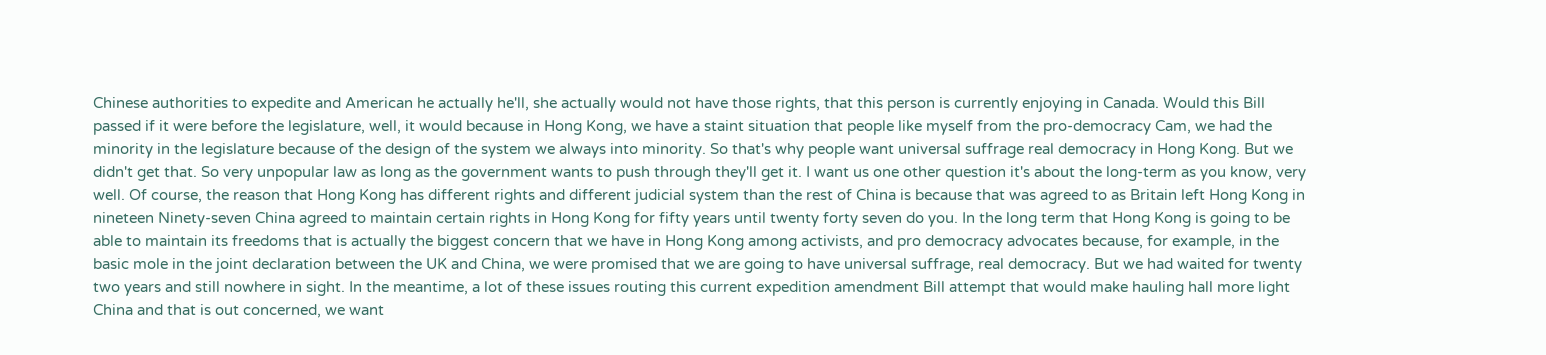Chinese authorities to expedite and American he actually he'll, she actually would not have those rights, that this person is currently enjoying in Canada. Would this Bill passed if it were before the legislature, well, it would because in Hong Kong, we have a staint situation that people like myself from the pro-democracy Cam, we had the minority in the legislature because of the design of the system we always into minority. So that's why people want universal suffrage real democracy in Hong Kong. But we didn't get that. So very unpopular law as long as the government wants to push through they'll get it. I want us one other question it's about the long-term as you know, very well. Of course, the reason that Hong Kong has different rights and different judicial system than the rest of China is because that was agreed to as Britain left Hong Kong in nineteen Ninety-seven China agreed to maintain certain rights in Hong Kong for fifty years until twenty forty seven do you. In the long term that Hong Kong is going to be able to maintain its freedoms that is actually the biggest concern that we have in Hong Kong among activists, and pro democracy advocates because, for example, in the basic mole in the joint declaration between the UK and China, we were promised that we are going to have universal suffrage, real democracy. But we had waited for twenty two years and still nowhere in sight. In the meantime, a lot of these issues routing this current expedition amendment Bill attempt that would make hauling hall more light China and that is out concerned, we want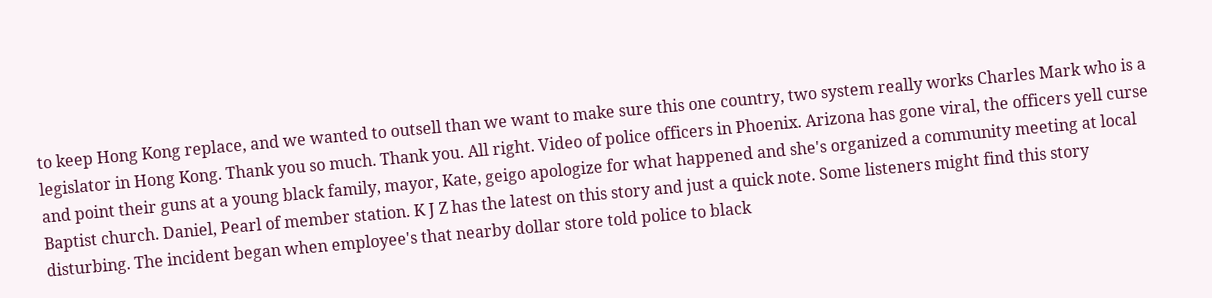to keep Hong Kong replace, and we wanted to outsell than we want to make sure this one country, two system really works Charles Mark who is a legislator in Hong Kong. Thank you so much. Thank you. All right. Video of police officers in Phoenix. Arizona has gone viral, the officers yell curse and point their guns at a young black family, mayor, Kate, geigo apologize for what happened and she's organized a community meeting at local Baptist church. Daniel, Pearl of member station. K J Z has the latest on this story and just a quick note. Some listeners might find this story disturbing. The incident began when employee's that nearby dollar store told police to black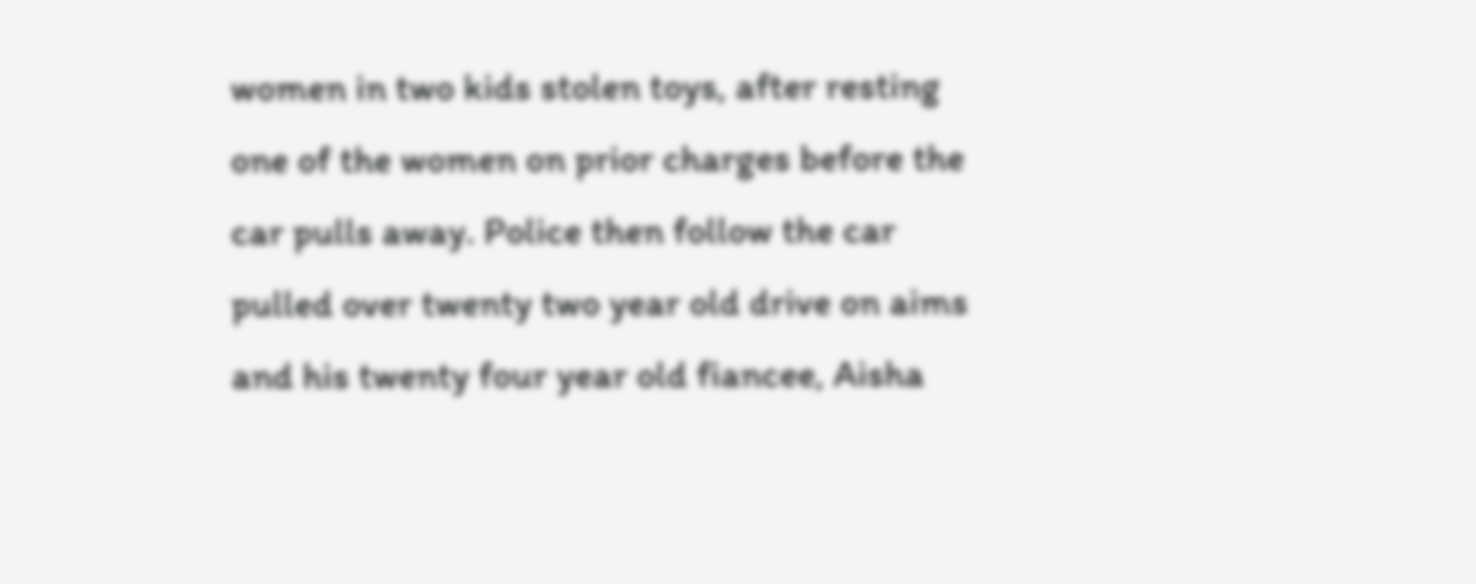women in two kids stolen toys, after resting one of the women on prior charges before the car pulls away. Police then follow the car pulled over twenty two year old drive on aims and his twenty four year old fiancee, Aisha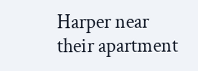Harper near their apartment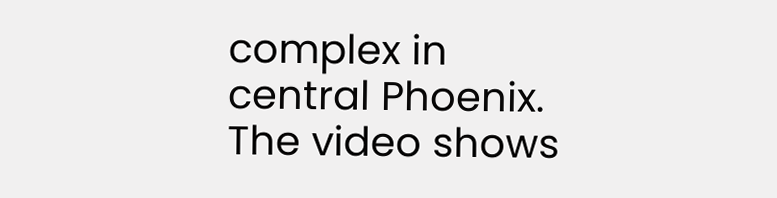complex in central Phoenix. The video shows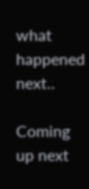what happened next..

Coming up next